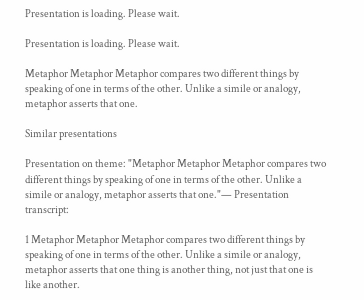Presentation is loading. Please wait.

Presentation is loading. Please wait.

Metaphor Metaphor Metaphor compares two different things by speaking of one in terms of the other. Unlike a simile or analogy, metaphor asserts that one.

Similar presentations

Presentation on theme: "Metaphor Metaphor Metaphor compares two different things by speaking of one in terms of the other. Unlike a simile or analogy, metaphor asserts that one."— Presentation transcript:

1 Metaphor Metaphor Metaphor compares two different things by speaking of one in terms of the other. Unlike a simile or analogy, metaphor asserts that one thing is another thing, not just that one is like another.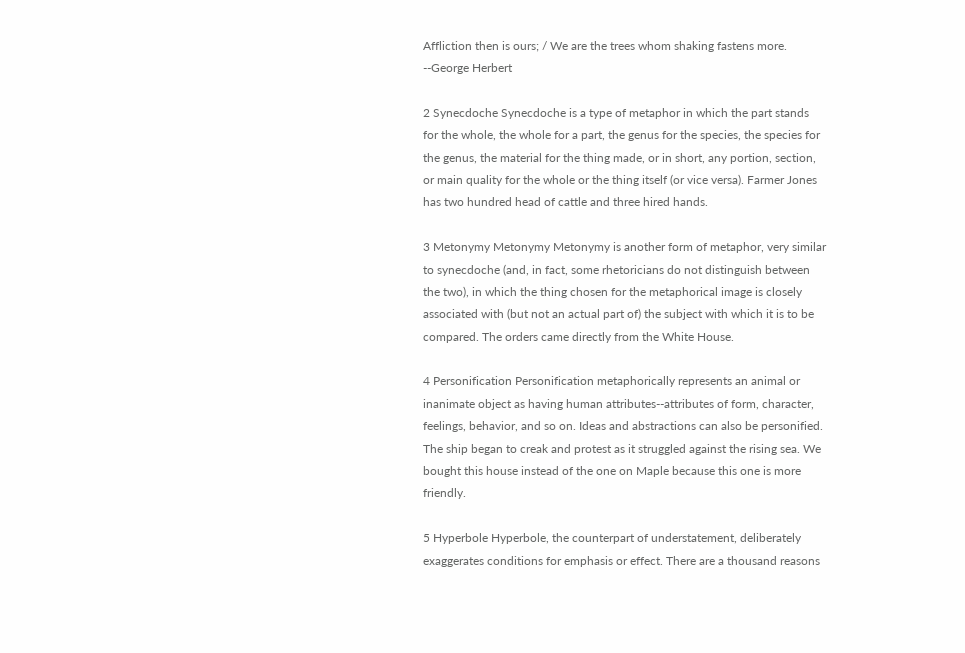Affliction then is ours; / We are the trees whom shaking fastens more. --George Herbert

2 Synecdoche Synecdoche is a type of metaphor in which the part stands for the whole, the whole for a part, the genus for the species, the species for the genus, the material for the thing made, or in short, any portion, section, or main quality for the whole or the thing itself (or vice versa). Farmer Jones has two hundred head of cattle and three hired hands.

3 Metonymy Metonymy Metonymy is another form of metaphor, very similar to synecdoche (and, in fact, some rhetoricians do not distinguish between the two), in which the thing chosen for the metaphorical image is closely associated with (but not an actual part of) the subject with which it is to be compared. The orders came directly from the White House.

4 Personification Personification metaphorically represents an animal or inanimate object as having human attributes--attributes of form, character, feelings, behavior, and so on. Ideas and abstractions can also be personified. The ship began to creak and protest as it struggled against the rising sea. We bought this house instead of the one on Maple because this one is more friendly.

5 Hyperbole Hyperbole, the counterpart of understatement, deliberately exaggerates conditions for emphasis or effect. There are a thousand reasons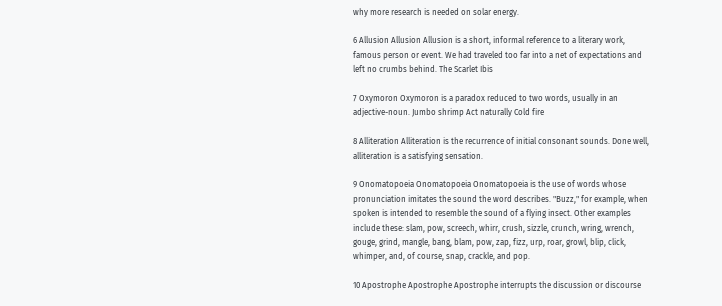why more research is needed on solar energy.

6 Allusion Allusion Allusion is a short, informal reference to a literary work, famous person or event. We had traveled too far into a net of expectations and left no crumbs behind. The Scarlet Ibis

7 Oxymoron Oxymoron is a paradox reduced to two words, usually in an adjective-noun. Jumbo shrimp Act naturally Cold fire

8 Alliteration Alliteration is the recurrence of initial consonant sounds. Done well, alliteration is a satisfying sensation.

9 Onomatopoeia Onomatopoeia Onomatopoeia is the use of words whose pronunciation imitates the sound the word describes. "Buzz," for example, when spoken is intended to resemble the sound of a flying insect. Other examples include these: slam, pow, screech, whirr, crush, sizzle, crunch, wring, wrench, gouge, grind, mangle, bang, blam, pow, zap, fizz, urp, roar, growl, blip, click, whimper, and, of course, snap, crackle, and pop.

10 Apostrophe Apostrophe Apostrophe interrupts the discussion or discourse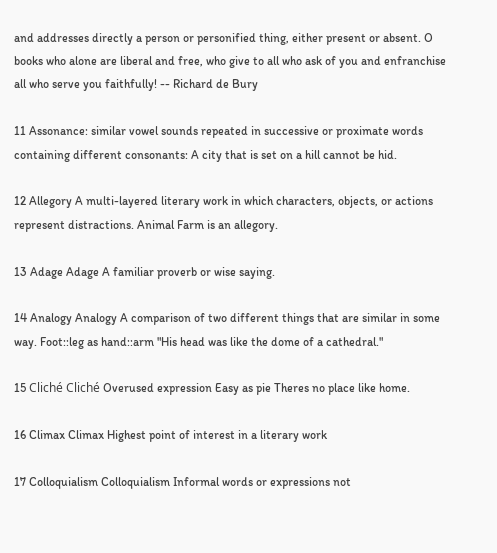and addresses directly a person or personified thing, either present or absent. O books who alone are liberal and free, who give to all who ask of you and enfranchise all who serve you faithfully! -- Richard de Bury

11 Assonance: similar vowel sounds repeated in successive or proximate words containing different consonants: A city that is set on a hill cannot be hid.

12 Allegory A multi-layered literary work in which characters, objects, or actions represent distractions. Animal Farm is an allegory.

13 Adage Adage A familiar proverb or wise saying.

14 Analogy Analogy A comparison of two different things that are similar in some way. Foot::leg as hand::arm "His head was like the dome of a cathedral."

15 Cliché Cliché Overused expression Easy as pie Theres no place like home.

16 Climax Climax Highest point of interest in a literary work

17 Colloquialism Colloquialism Informal words or expressions not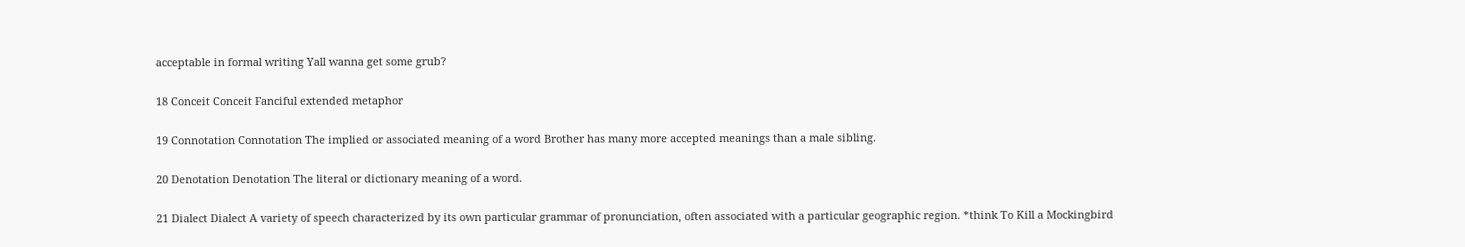acceptable in formal writing Yall wanna get some grub?

18 Conceit Conceit Fanciful extended metaphor

19 Connotation Connotation The implied or associated meaning of a word Brother has many more accepted meanings than a male sibling.

20 Denotation Denotation The literal or dictionary meaning of a word.

21 Dialect Dialect A variety of speech characterized by its own particular grammar of pronunciation, often associated with a particular geographic region. *think To Kill a Mockingbird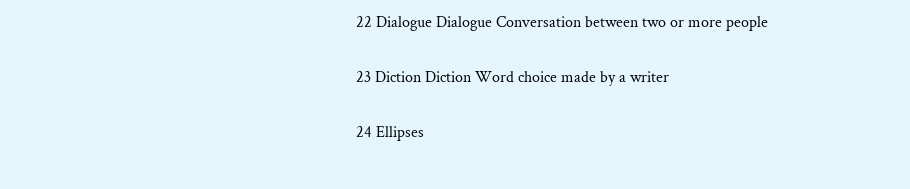22 Dialogue Dialogue Conversation between two or more people

23 Diction Diction Word choice made by a writer

24 Ellipses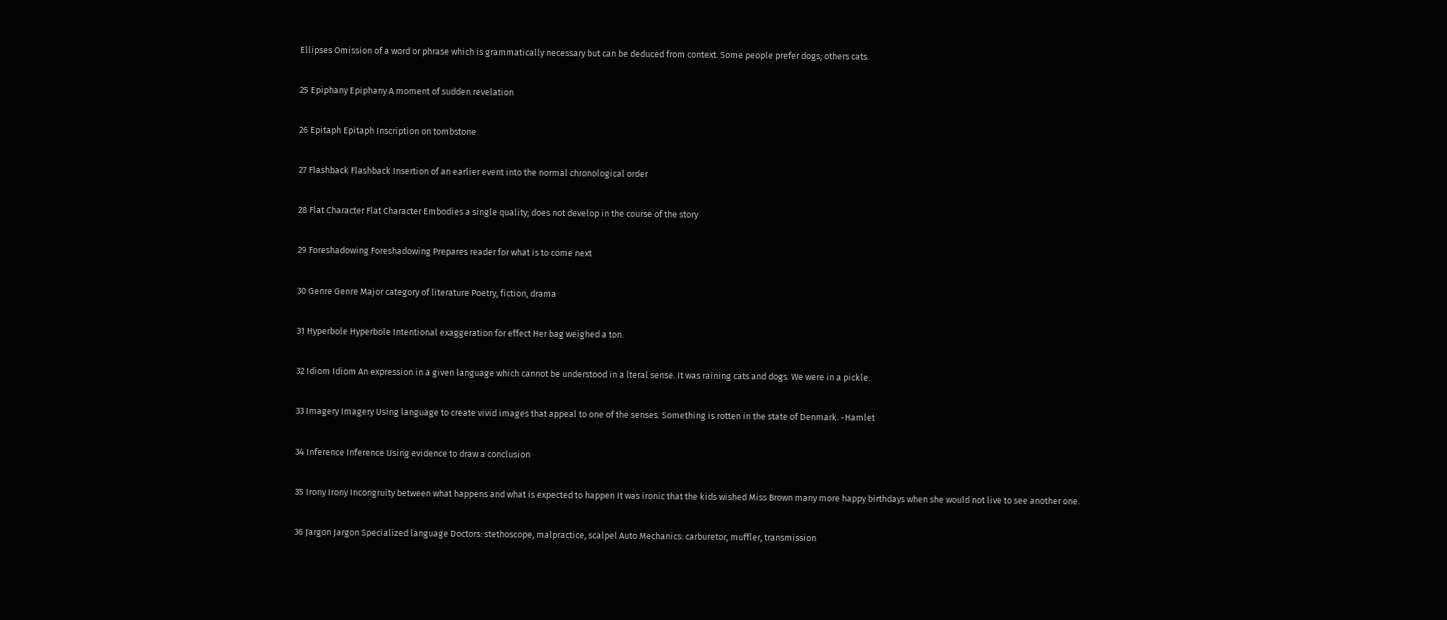Ellipses Omission of a word or phrase which is grammatically necessary but can be deduced from context. Some people prefer dogs; others cats.

25 Epiphany Epiphany A moment of sudden revelation

26 Epitaph Epitaph Inscription on tombstone

27 Flashback Flashback Insertion of an earlier event into the normal chronological order

28 Flat Character Flat Character Embodies a single quality; does not develop in the course of the story

29 Foreshadowing Foreshadowing Prepares reader for what is to come next

30 Genre Genre Major category of literature Poetry, fiction, drama

31 Hyperbole Hyperbole Intentional exaggeration for effect Her bag weighed a ton.

32 Idiom Idiom An expression in a given language which cannot be understood in a lteral sense. It was raining cats and dogs. We were in a pickle.

33 Imagery Imagery Using language to create vivid images that appeal to one of the senses. Something is rotten in the state of Denmark. -Hamlet

34 Inference Inference Using evidence to draw a conclusion

35 Irony Irony Incongruity between what happens and what is expected to happen It was ironic that the kids wished Miss Brown many more happy birthdays when she would not live to see another one.

36 Jargon Jargon Specialized language Doctors: stethoscope, malpractice, scalpel Auto Mechanics: carburetor, muffler, transmission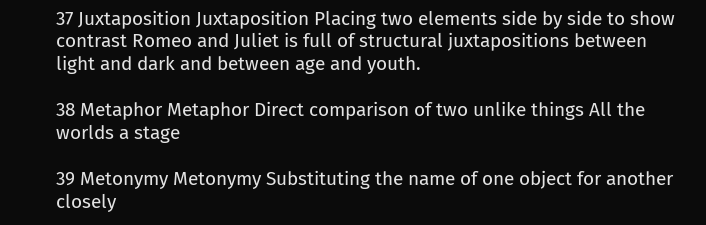37 Juxtaposition Juxtaposition Placing two elements side by side to show contrast Romeo and Juliet is full of structural juxtapositions between light and dark and between age and youth.

38 Metaphor Metaphor Direct comparison of two unlike things All the worlds a stage

39 Metonymy Metonymy Substituting the name of one object for another closely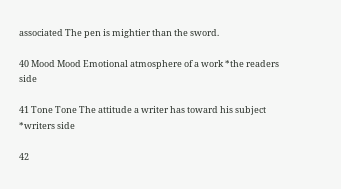associated The pen is mightier than the sword.

40 Mood Mood Emotional atmosphere of a work *the readers side

41 Tone Tone The attitude a writer has toward his subject *writers side

42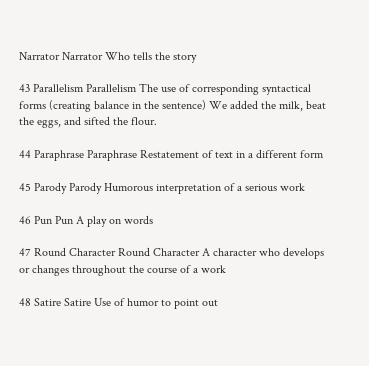Narrator Narrator Who tells the story

43 Parallelism Parallelism The use of corresponding syntactical forms (creating balance in the sentence) We added the milk, beat the eggs, and sifted the flour.

44 Paraphrase Paraphrase Restatement of text in a different form

45 Parody Parody Humorous interpretation of a serious work

46 Pun Pun A play on words

47 Round Character Round Character A character who develops or changes throughout the course of a work

48 Satire Satire Use of humor to point out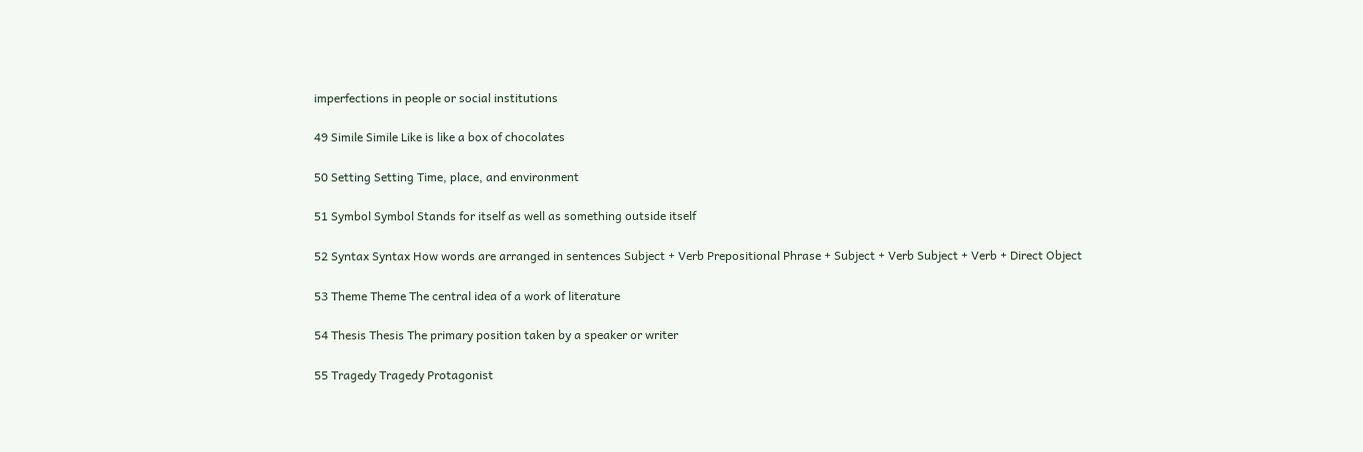imperfections in people or social institutions

49 Simile Simile Like is like a box of chocolates

50 Setting Setting Time, place, and environment

51 Symbol Symbol Stands for itself as well as something outside itself

52 Syntax Syntax How words are arranged in sentences Subject + Verb Prepositional Phrase + Subject + Verb Subject + Verb + Direct Object

53 Theme Theme The central idea of a work of literature

54 Thesis Thesis The primary position taken by a speaker or writer

55 Tragedy Tragedy Protagonist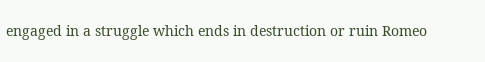engaged in a struggle which ends in destruction or ruin Romeo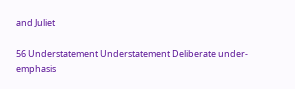and Juliet

56 Understatement Understatement Deliberate under-emphasis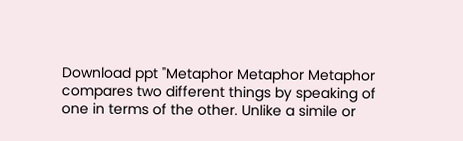Download ppt "Metaphor Metaphor Metaphor compares two different things by speaking of one in terms of the other. Unlike a simile or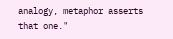analogy, metaphor asserts that one."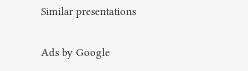Similar presentations

Ads by Google